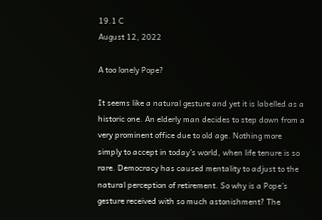19.1 C
August 12, 2022

A too lonely Pope?

It seems like a natural gesture and yet it is labelled as a historic one. An elderly man decides to step down from a very prominent office due to old age. Nothing more simply to accept in today’s world, when life tenure is so rare. Democracy has caused mentality to adjust to the natural perception of retirement. So why is a Pope’s gesture received with so much astonishment? The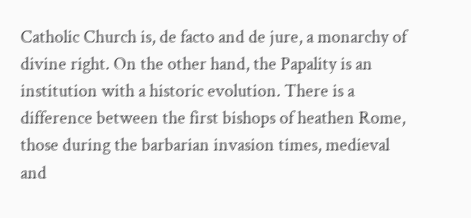Catholic Church is, de facto and de jure, a monarchy of divine right. On the other hand, the Papality is an institution with a historic evolution. There is a difference between the first bishops of heathen Rome, those during the barbarian invasion times, medieval and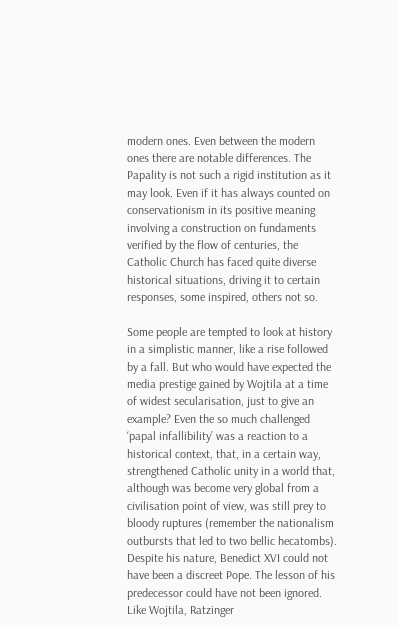modern ones. Even between the modern ones there are notable differences. The Papality is not such a rigid institution as it may look. Even if it has always counted on conservationism in its positive meaning involving a construction on fundaments verified by the flow of centuries, the Catholic Church has faced quite diverse historical situations, driving it to certain responses, some inspired, others not so.

Some people are tempted to look at history in a simplistic manner, like a rise followed by a fall. But who would have expected the media prestige gained by Wojtila at a time of widest secularisation, just to give an example? Even the so much challenged ‘papal infallibility’ was a reaction to a historical context, that, in a certain way, strengthened Catholic unity in a world that, although was become very global from a civilisation point of view, was still prey to bloody ruptures (remember the nationalism outbursts that led to two bellic hecatombs). Despite his nature, Benedict XVI could not have been a discreet Pope. The lesson of his predecessor could have not been ignored. Like Wojtila, Ratzinger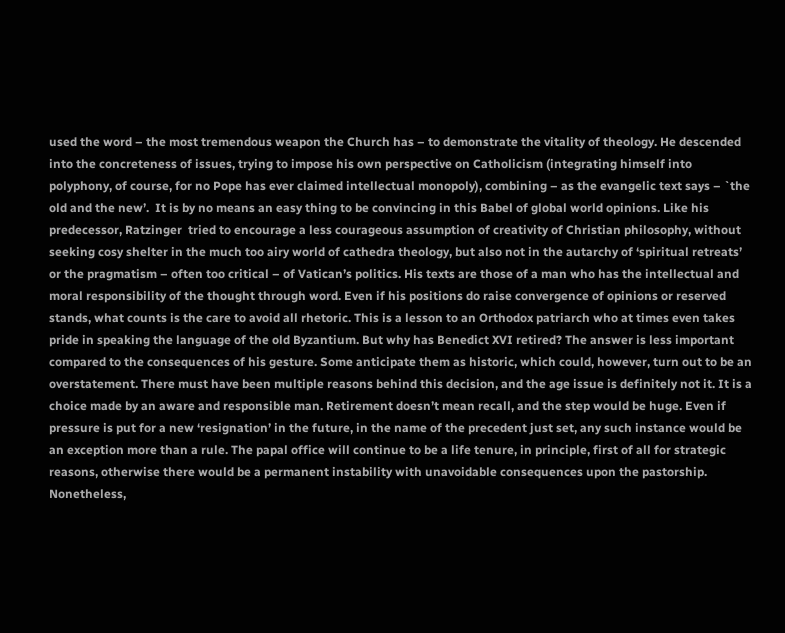used the word – the most tremendous weapon the Church has – to demonstrate the vitality of theology. He descended into the concreteness of issues, trying to impose his own perspective on Catholicism (integrating himself into polyphony, of course, for no Pope has ever claimed intellectual monopoly), combining – as the evangelic text says – `the old and the new’.  It is by no means an easy thing to be convincing in this Babel of global world opinions. Like his predecessor, Ratzinger  tried to encourage a less courageous assumption of creativity of Christian philosophy, without seeking cosy shelter in the much too airy world of cathedra theology, but also not in the autarchy of ‘spiritual retreats’ or the pragmatism – often too critical – of Vatican’s politics. His texts are those of a man who has the intellectual and moral responsibility of the thought through word. Even if his positions do raise convergence of opinions or reserved stands, what counts is the care to avoid all rhetoric. This is a lesson to an Orthodox patriarch who at times even takes pride in speaking the language of the old Byzantium. But why has Benedict XVI retired? The answer is less important compared to the consequences of his gesture. Some anticipate them as historic, which could, however, turn out to be an overstatement. There must have been multiple reasons behind this decision, and the age issue is definitely not it. It is a choice made by an aware and responsible man. Retirement doesn’t mean recall, and the step would be huge. Even if pressure is put for a new ‘resignation’ in the future, in the name of the precedent just set, any such instance would be an exception more than a rule. The papal office will continue to be a life tenure, in principle, first of all for strategic reasons, otherwise there would be a permanent instability with unavoidable consequences upon the pastorship. Nonetheless,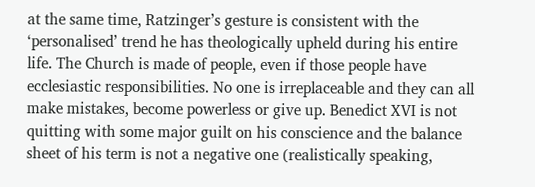at the same time, Ratzinger’s gesture is consistent with the ‘personalised’ trend he has theologically upheld during his entire life. The Church is made of people, even if those people have ecclesiastic responsibilities. No one is irreplaceable and they can all make mistakes, become powerless or give up. Benedict XVI is not quitting with some major guilt on his conscience and the balance sheet of his term is not a negative one (realistically speaking,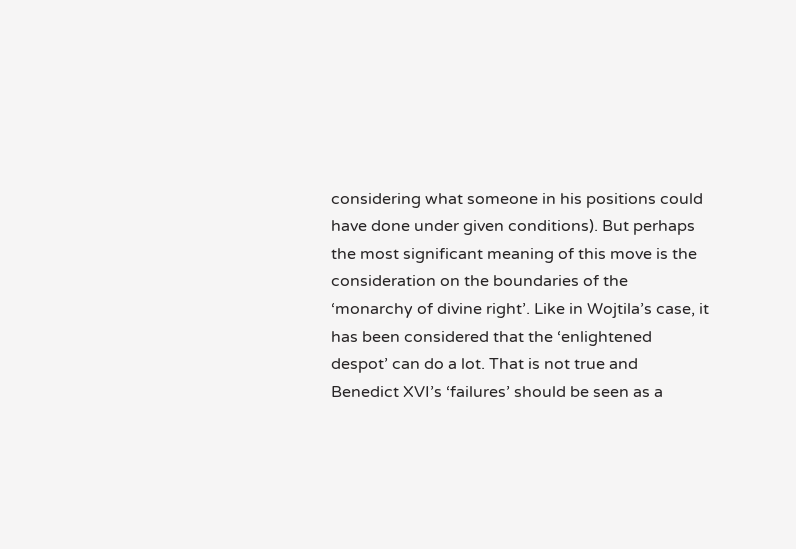considering what someone in his positions could have done under given conditions). But perhaps the most significant meaning of this move is the consideration on the boundaries of the ‘monarchy of divine right’. Like in Wojtila’s case, it has been considered that the ‘enlightened despot’ can do a lot. That is not true and Benedict XVI’s ‘failures’ should be seen as a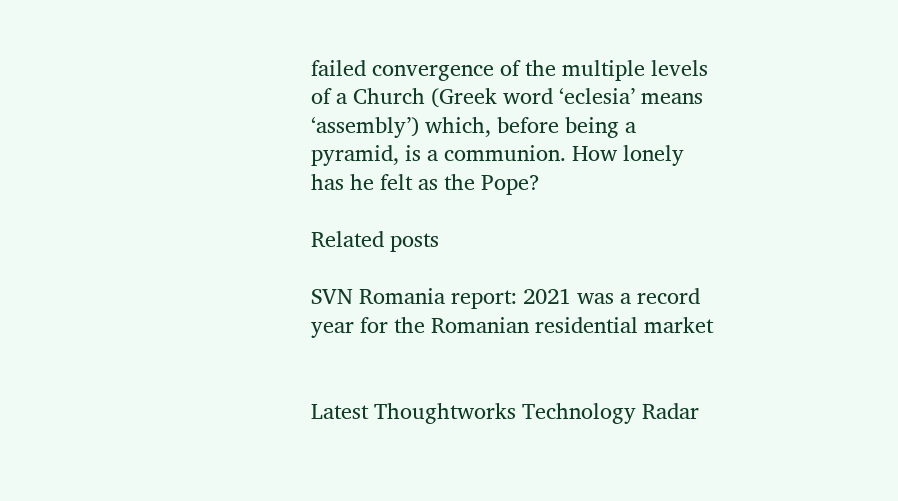failed convergence of the multiple levels of a Church (Greek word ‘eclesia’ means ‘assembly’) which, before being a pyramid, is a communion. How lonely has he felt as the Pope?

Related posts

SVN Romania report: 2021 was a record year for the Romanian residential market


Latest Thoughtworks Technology Radar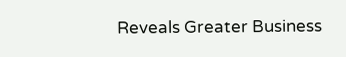Reveals Greater Business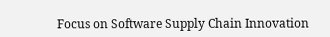Focus on Software Supply Chain Innovation